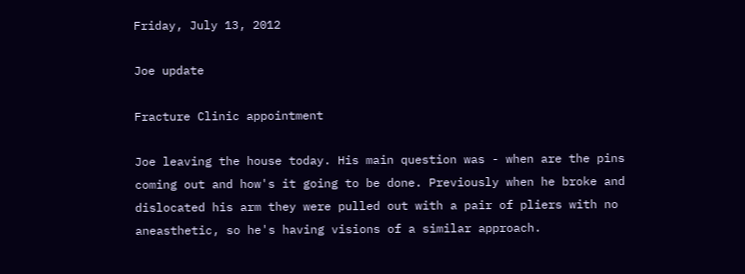Friday, July 13, 2012

Joe update

Fracture Clinic appointment

Joe leaving the house today. His main question was - when are the pins coming out and how's it going to be done. Previously when he broke and dislocated his arm they were pulled out with a pair of pliers with no aneasthetic, so he's having visions of a similar approach.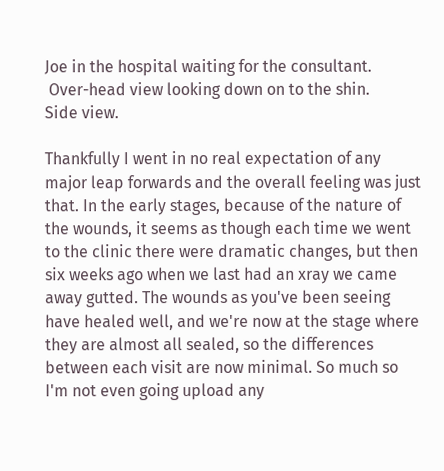Joe in the hospital waiting for the consultant.
 Over-head view looking down on to the shin.
Side view.

Thankfully I went in no real expectation of any major leap forwards and the overall feeling was just that. In the early stages, because of the nature of the wounds, it seems as though each time we went to the clinic there were dramatic changes, but then six weeks ago when we last had an xray we came away gutted. The wounds as you've been seeing have healed well, and we're now at the stage where they are almost all sealed, so the differences between each visit are now minimal. So much so I'm not even going upload any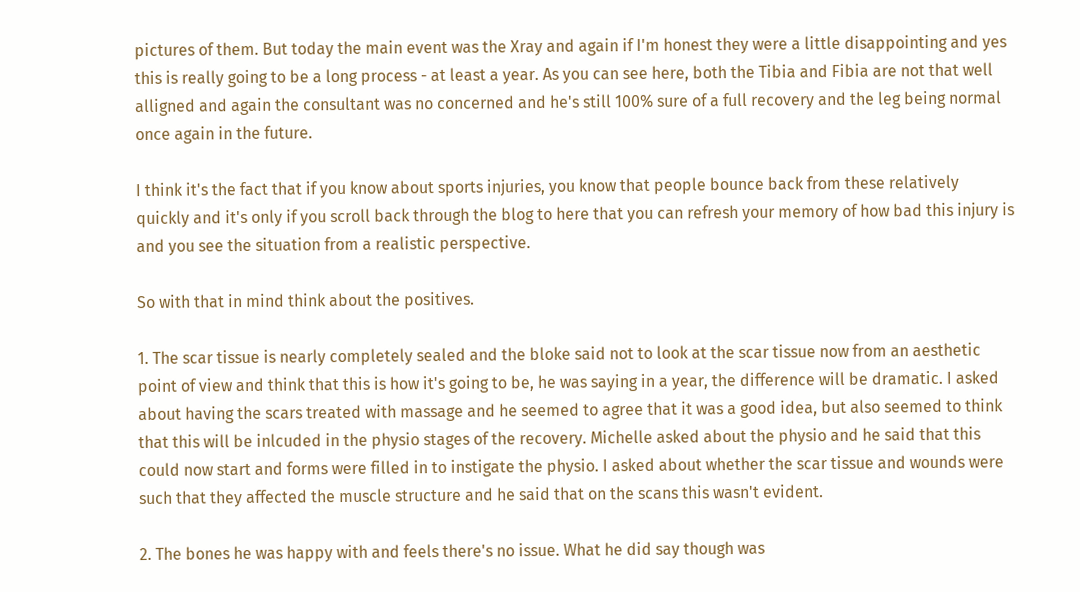pictures of them. But today the main event was the Xray and again if I'm honest they were a little disappointing and yes this is really going to be a long process - at least a year. As you can see here, both the Tibia and Fibia are not that well alligned and again the consultant was no concerned and he's still 100% sure of a full recovery and the leg being normal once again in the future.

I think it's the fact that if you know about sports injuries, you know that people bounce back from these relatively quickly and it's only if you scroll back through the blog to here that you can refresh your memory of how bad this injury is and you see the situation from a realistic perspective.

So with that in mind think about the positives.

1. The scar tissue is nearly completely sealed and the bloke said not to look at the scar tissue now from an aesthetic point of view and think that this is how it's going to be, he was saying in a year, the difference will be dramatic. I asked about having the scars treated with massage and he seemed to agree that it was a good idea, but also seemed to think that this will be inlcuded in the physio stages of the recovery. Michelle asked about the physio and he said that this could now start and forms were filled in to instigate the physio. I asked about whether the scar tissue and wounds were such that they affected the muscle structure and he said that on the scans this wasn't evident.

2. The bones he was happy with and feels there's no issue. What he did say though was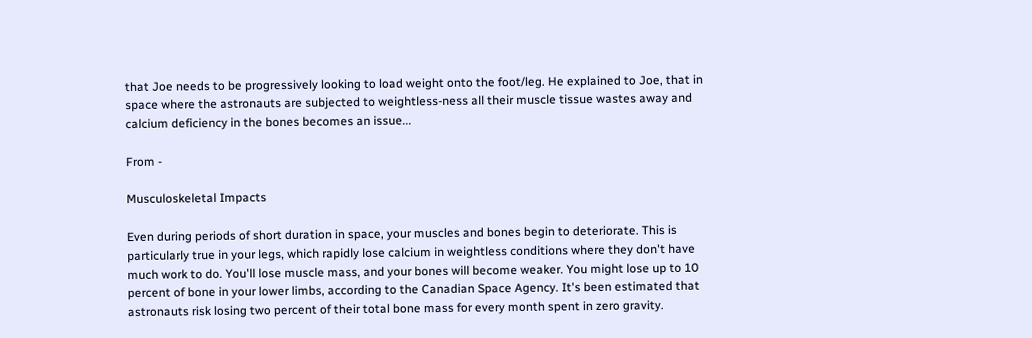that Joe needs to be progressively looking to load weight onto the foot/leg. He explained to Joe, that in space where the astronauts are subjected to weightless-ness all their muscle tissue wastes away and calcium deficiency in the bones becomes an issue...

From -

Musculoskeletal Impacts

Even during periods of short duration in space, your muscles and bones begin to deteriorate. This is particularly true in your legs, which rapidly lose calcium in weightless conditions where they don't have much work to do. You'll lose muscle mass, and your bones will become weaker. You might lose up to 10 percent of bone in your lower limbs, according to the Canadian Space Agency. It's been estimated that astronauts risk losing two percent of their total bone mass for every month spent in zero gravity.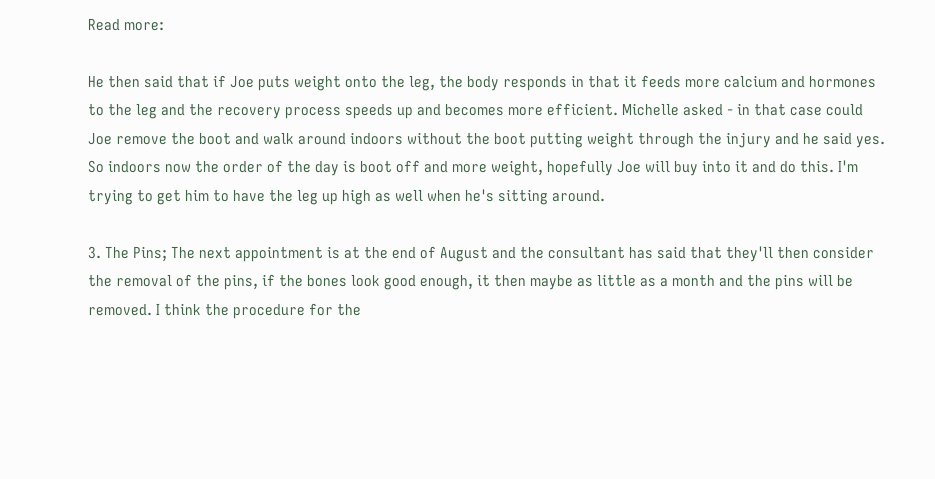Read more:

He then said that if Joe puts weight onto the leg, the body responds in that it feeds more calcium and hormones to the leg and the recovery process speeds up and becomes more efficient. Michelle asked - in that case could Joe remove the boot and walk around indoors without the boot putting weight through the injury and he said yes. So indoors now the order of the day is boot off and more weight, hopefully Joe will buy into it and do this. I'm trying to get him to have the leg up high as well when he's sitting around.

3. The Pins; The next appointment is at the end of August and the consultant has said that they'll then consider the removal of the pins, if the bones look good enough, it then maybe as little as a month and the pins will be removed. I think the procedure for the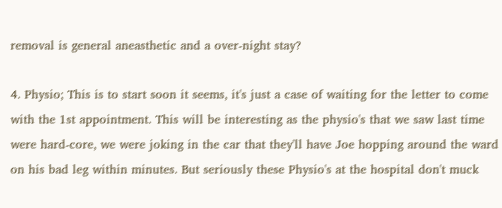removal is general aneasthetic and a over-night stay?

4. Physio; This is to start soon it seems, it's just a case of waiting for the letter to come with the 1st appointment. This will be interesting as the physio's that we saw last time were hard-core, we were joking in the car that they'll have Joe hopping around the ward on his bad leg within minutes. But seriously these Physio's at the hospital don't muck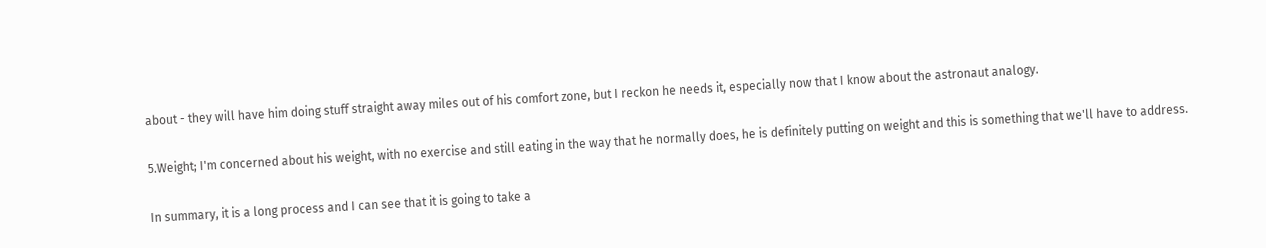about - they will have him doing stuff straight away miles out of his comfort zone, but I reckon he needs it, especially now that I know about the astronaut analogy.

5.Weight; I'm concerned about his weight, with no exercise and still eating in the way that he normally does, he is definitely putting on weight and this is something that we'll have to address.

In summary, it is a long process and I can see that it is going to take a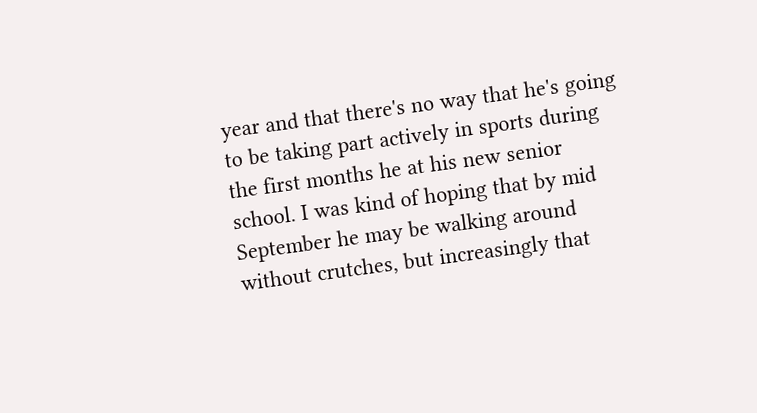year and that there's no way that he's going to be taking part actively in sports during the first months he at his new senior school. I was kind of hoping that by mid September he may be walking around without crutches, but increasingly that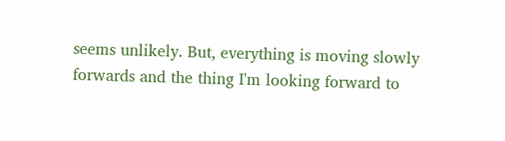seems unlikely. But, everything is moving slowly forwards and the thing I'm looking forward to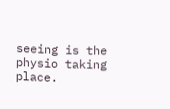seeing is the physio taking place.